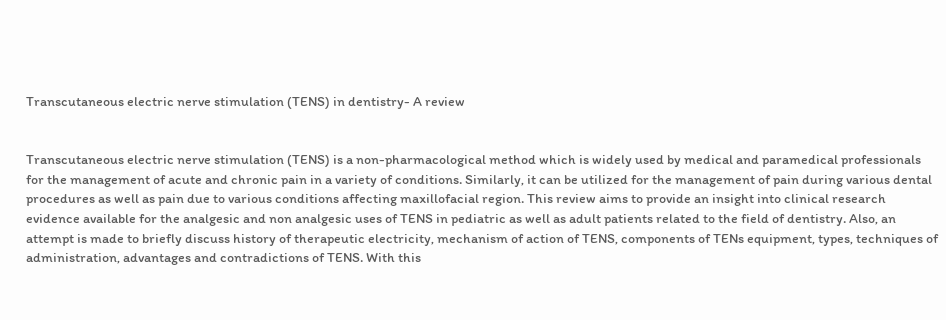Transcutaneous electric nerve stimulation (TENS) in dentistry- A review


Transcutaneous electric nerve stimulation (TENS) is a non-pharmacological method which is widely used by medical and paramedical professionals for the management of acute and chronic pain in a variety of conditions. Similarly, it can be utilized for the management of pain during various dental procedures as well as pain due to various conditions affecting maxillofacial region. This review aims to provide an insight into clinical research evidence available for the analgesic and non analgesic uses of TENS in pediatric as well as adult patients related to the field of dentistry. Also, an attempt is made to briefly discuss history of therapeutic electricity, mechanism of action of TENS, components of TENs equipment, types, techniques of administration, advantages and contradictions of TENS. With this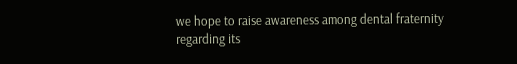we hope to raise awareness among dental fraternity regarding its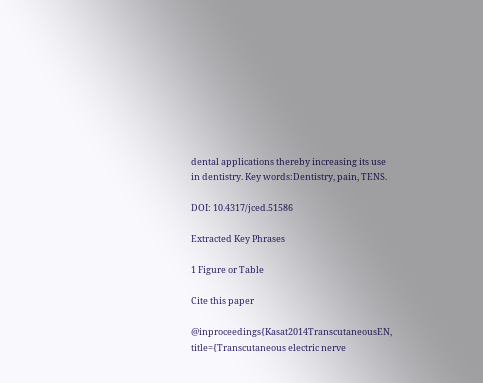dental applications thereby increasing its use in dentistry. Key words:Dentistry, pain, TENS.

DOI: 10.4317/jced.51586

Extracted Key Phrases

1 Figure or Table

Cite this paper

@inproceedings{Kasat2014TranscutaneousEN, title={Transcutaneous electric nerve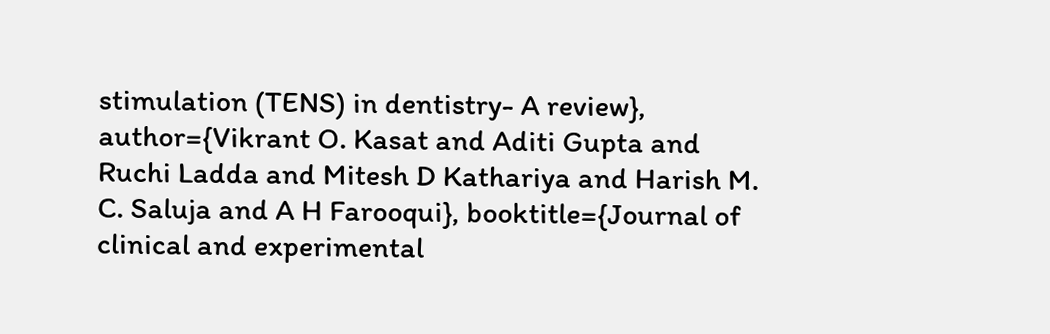stimulation (TENS) in dentistry- A review}, author={Vikrant O. Kasat and Aditi Gupta and Ruchi Ladda and Mitesh D Kathariya and Harish M. C. Saluja and A H Farooqui}, booktitle={Journal of clinical and experimental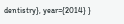dentistry}, year={2014} }